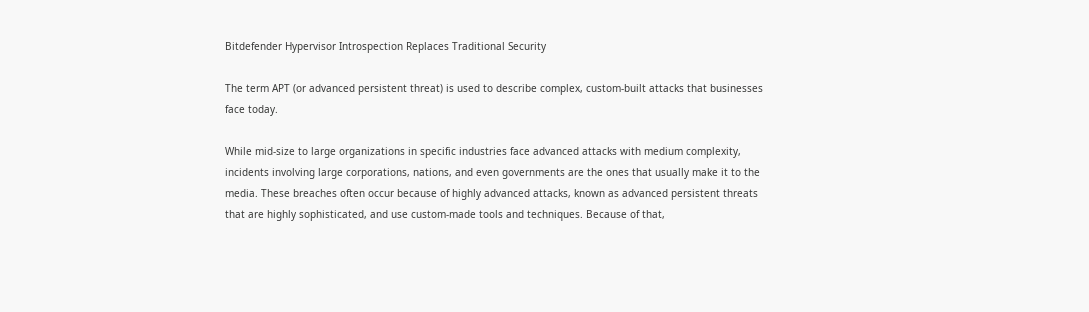Bitdefender Hypervisor Introspection Replaces Traditional Security

The term APT (or advanced persistent threat) is used to describe complex, custom-built attacks that businesses face today.

While mid-size to large organizations in specific industries face advanced attacks with medium complexity, incidents involving large corporations, nations, and even governments are the ones that usually make it to the media. These breaches often occur because of highly advanced attacks, known as advanced persistent threats that are highly sophisticated, and use custom-made tools and techniques. Because of that,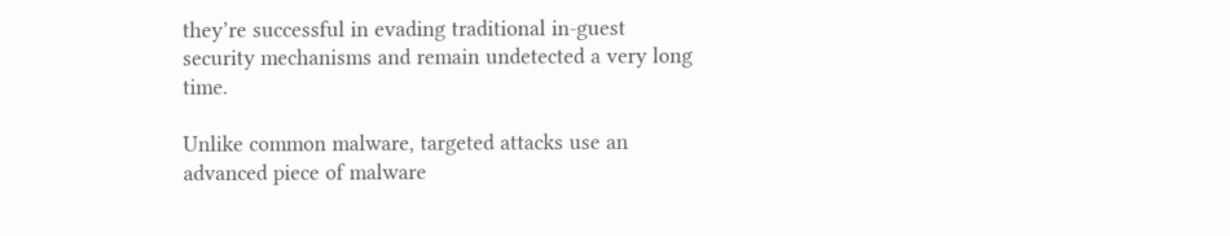they’re successful in evading traditional in-guest security mechanisms and remain undetected a very long time.

Unlike common malware, targeted attacks use an advanced piece of malware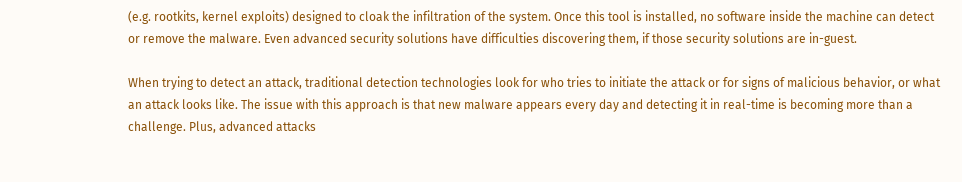(e.g. rootkits, kernel exploits) designed to cloak the infiltration of the system. Once this tool is installed, no software inside the machine can detect or remove the malware. Even advanced security solutions have difficulties discovering them, if those security solutions are in-guest.

When trying to detect an attack, traditional detection technologies look for who tries to initiate the attack or for signs of malicious behavior, or what an attack looks like. The issue with this approach is that new malware appears every day and detecting it in real-time is becoming more than a challenge. Plus, advanced attacks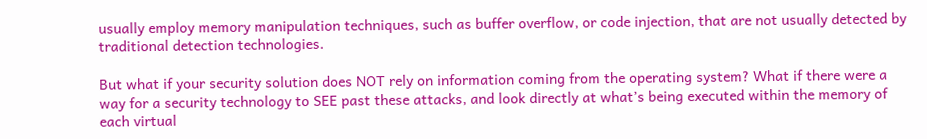usually employ memory manipulation techniques, such as buffer overflow, or code injection, that are not usually detected by traditional detection technologies.

But what if your security solution does NOT rely on information coming from the operating system? What if there were a way for a security technology to SEE past these attacks, and look directly at what’s being executed within the memory of each virtual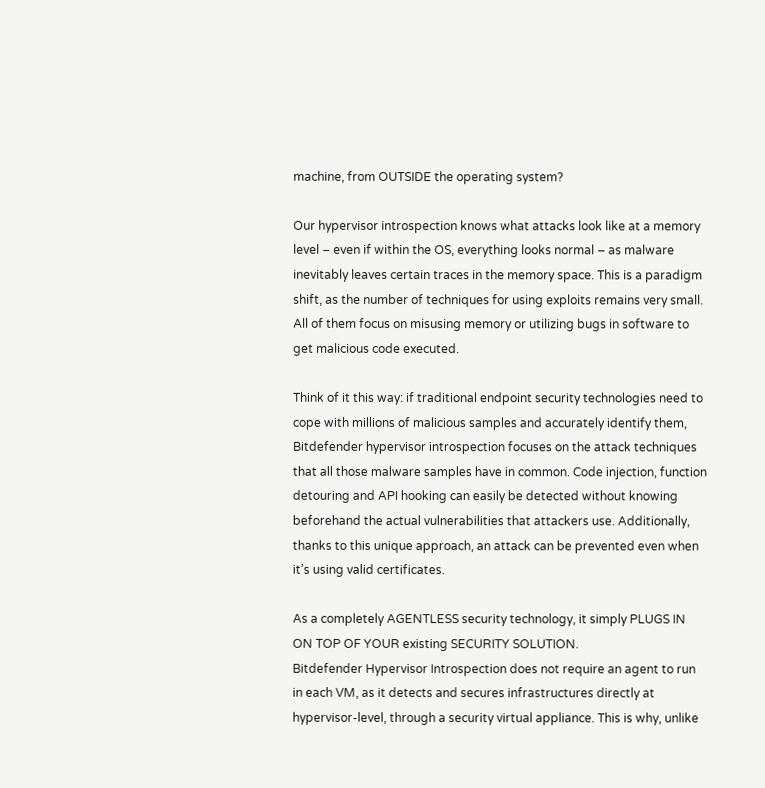machine, from OUTSIDE the operating system?

Our hypervisor introspection knows what attacks look like at a memory level – even if within the OS, everything looks normal – as malware inevitably leaves certain traces in the memory space. This is a paradigm shift, as the number of techniques for using exploits remains very small. All of them focus on misusing memory or utilizing bugs in software to get malicious code executed.

Think of it this way: if traditional endpoint security technologies need to cope with millions of malicious samples and accurately identify them, Bitdefender hypervisor introspection focuses on the attack techniques that all those malware samples have in common. Code injection, function detouring and API hooking can easily be detected without knowing beforehand the actual vulnerabilities that attackers use. Additionally, thanks to this unique approach, an attack can be prevented even when it’s using valid certificates.

As a completely AGENTLESS security technology, it simply PLUGS IN ON TOP OF YOUR existing SECURITY SOLUTION.
Bitdefender Hypervisor Introspection does not require an agent to run in each VM, as it detects and secures infrastructures directly at hypervisor-level, through a security virtual appliance. This is why, unlike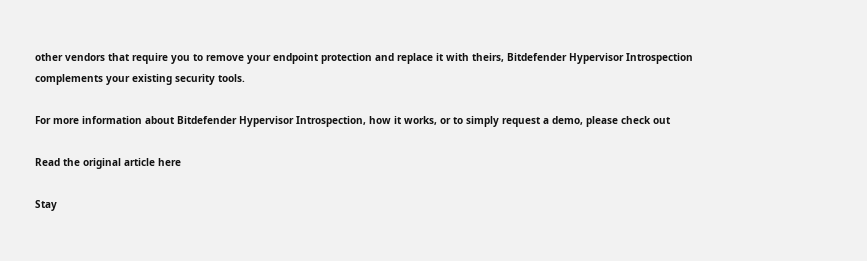other vendors that require you to remove your endpoint protection and replace it with theirs, Bitdefender Hypervisor Introspection complements your existing security tools.

For more information about Bitdefender Hypervisor Introspection, how it works, or to simply request a demo, please check out

Read the original article here

Stay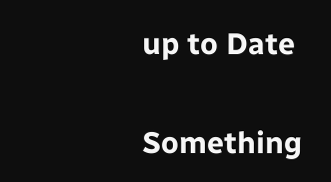up to Date


Something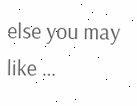else you may like …